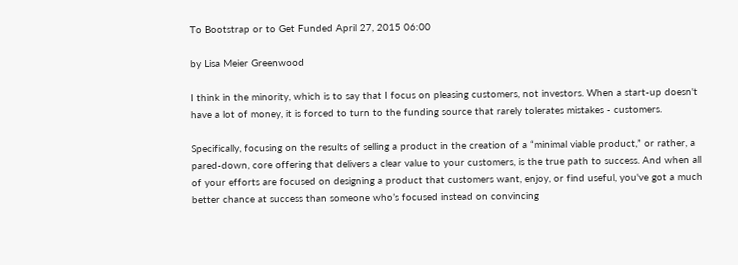To Bootstrap or to Get Funded April 27, 2015 06:00

by Lisa Meier Greenwood

I think in the minority, which is to say that I focus on pleasing customers, not investors. When a start-up doesn't have a lot of money, it is forced to turn to the funding source that rarely tolerates mistakes - customers.

Specifically, focusing on the results of selling a product in the creation of a “minimal viable product,” or rather, a pared-down, core offering that delivers a clear value to your customers, is the true path to success. And when all of your efforts are focused on designing a product that customers want, enjoy, or find useful, you've got a much better chance at success than someone who’s focused instead on convincing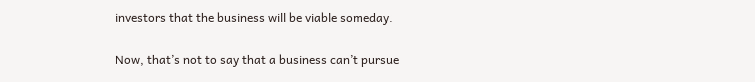investors that the business will be viable someday.

Now, that’s not to say that a business can’t pursue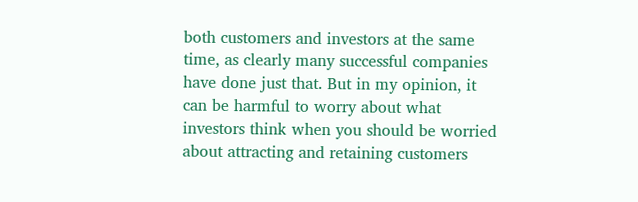both customers and investors at the same time, as clearly many successful companies have done just that. But in my opinion, it can be harmful to worry about what investors think when you should be worried about attracting and retaining customers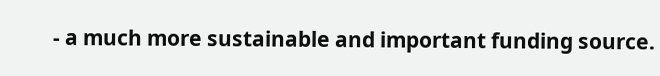- a much more sustainable and important funding source.